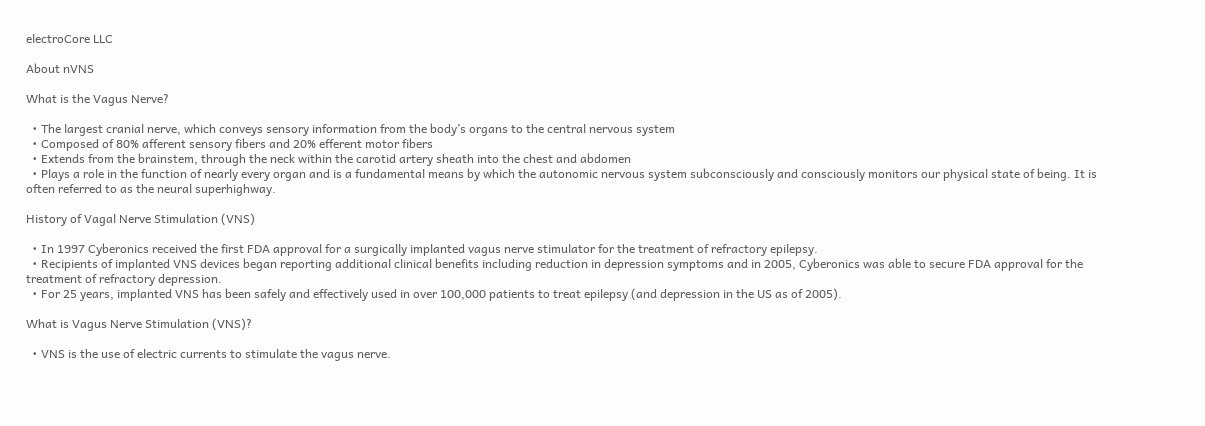electroCore LLC

About nVNS

What is the Vagus Nerve?

  • The largest cranial nerve, which conveys sensory information from the body’s organs to the central nervous system
  • Composed of 80% afferent sensory fibers and 20% efferent motor fibers
  • Extends from the brainstem, through the neck within the carotid artery sheath into the chest and abdomen
  • Plays a role in the function of nearly every organ and is a fundamental means by which the autonomic nervous system subconsciously and consciously monitors our physical state of being. It is often referred to as the neural superhighway.

History of Vagal Nerve Stimulation (VNS)

  • In 1997 Cyberonics received the first FDA approval for a surgically implanted vagus nerve stimulator for the treatment of refractory epilepsy.
  • Recipients of implanted VNS devices began reporting additional clinical benefits including reduction in depression symptoms and in 2005, Cyberonics was able to secure FDA approval for the treatment of refractory depression.
  • For 25 years, implanted VNS has been safely and effectively used in over 100,000 patients to treat epilepsy (and depression in the US as of 2005).

What is Vagus Nerve Stimulation (VNS)?

  • VNS is the use of electric currents to stimulate the vagus nerve.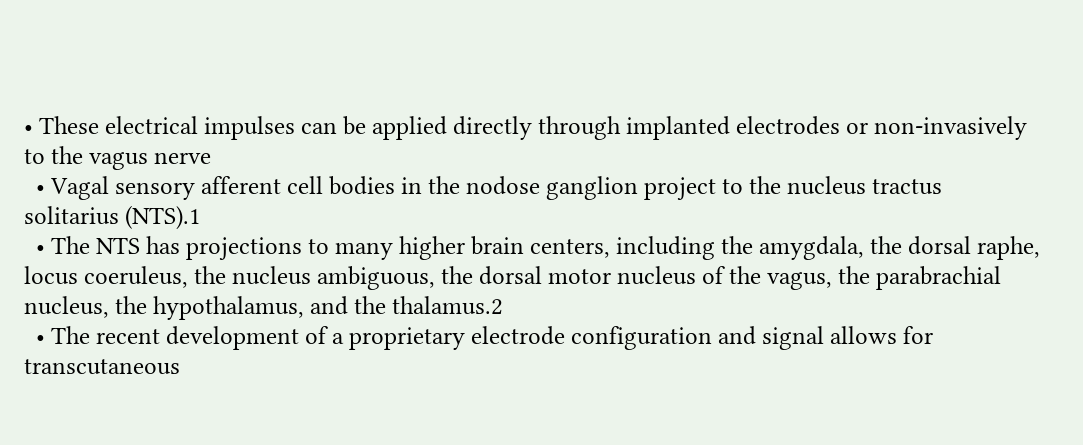• These electrical impulses can be applied directly through implanted electrodes or non-invasively to the vagus nerve
  • Vagal sensory afferent cell bodies in the nodose ganglion project to the nucleus tractus solitarius (NTS).1
  • The NTS has projections to many higher brain centers, including the amygdala, the dorsal raphe, locus coeruleus, the nucleus ambiguous, the dorsal motor nucleus of the vagus, the parabrachial nucleus, the hypothalamus, and the thalamus.2
  • The recent development of a proprietary electrode configuration and signal allows for transcutaneous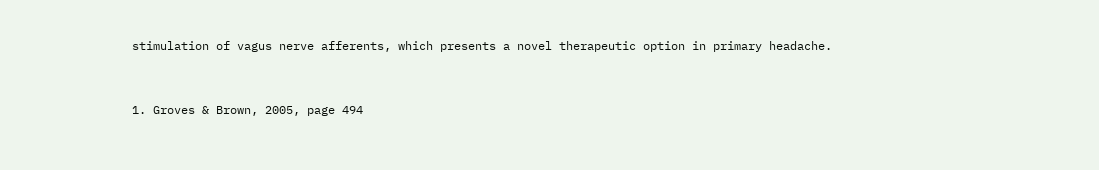stimulation of vagus nerve afferents, which presents a novel therapeutic option in primary headache.


1. Groves & Brown, 2005, page 494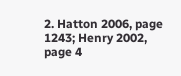2. Hatton 2006, page 1243; Henry 2002, page 4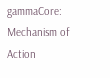gammaCore: Mechanism of Action